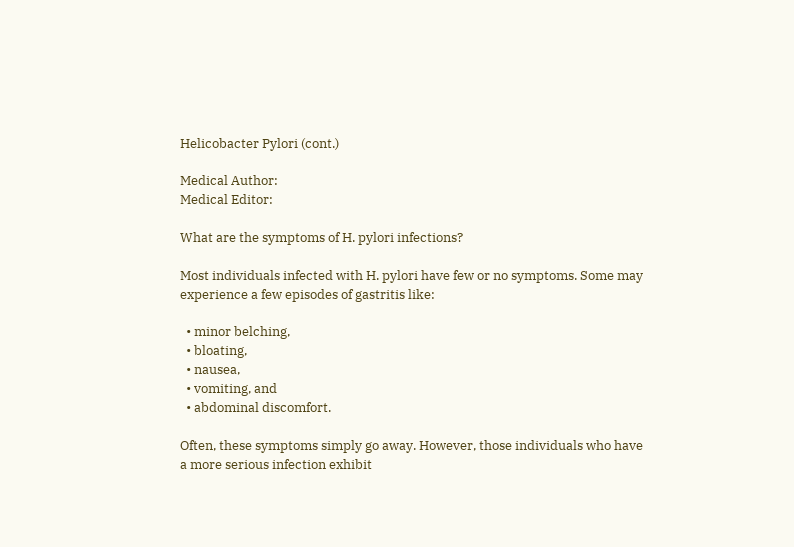Helicobacter Pylori (cont.)

Medical Author:
Medical Editor:

What are the symptoms of H. pylori infections?

Most individuals infected with H. pylori have few or no symptoms. Some may experience a few episodes of gastritis like:

  • minor belching,
  • bloating,
  • nausea,
  • vomiting, and
  • abdominal discomfort.

Often, these symptoms simply go away. However, those individuals who have a more serious infection exhibit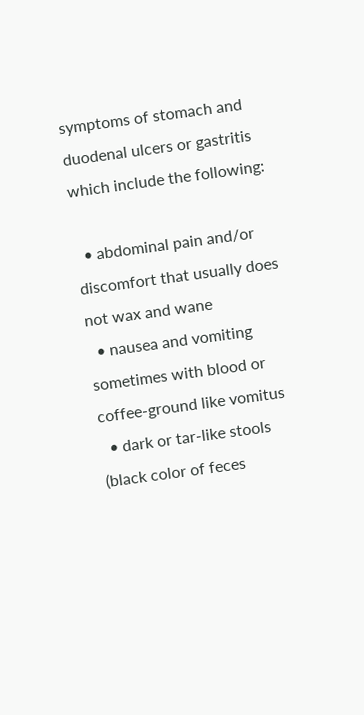symptoms of stomach and duodenal ulcers or gastritis which include the following:

  • abdominal pain and/or discomfort that usually does not wax and wane
  • nausea and vomiting sometimes with blood or coffee-ground like vomitus
  • dark or tar-like stools (black color of feces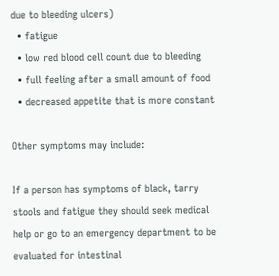due to bleeding ulcers)
  • fatigue
  • low red blood cell count due to bleeding
  • full feeling after a small amount of food
  • decreased appetite that is more constant

Other symptoms may include:

If a person has symptoms of black, tarry stools and fatigue they should seek medical help or go to an emergency department to be evaluated for intestinal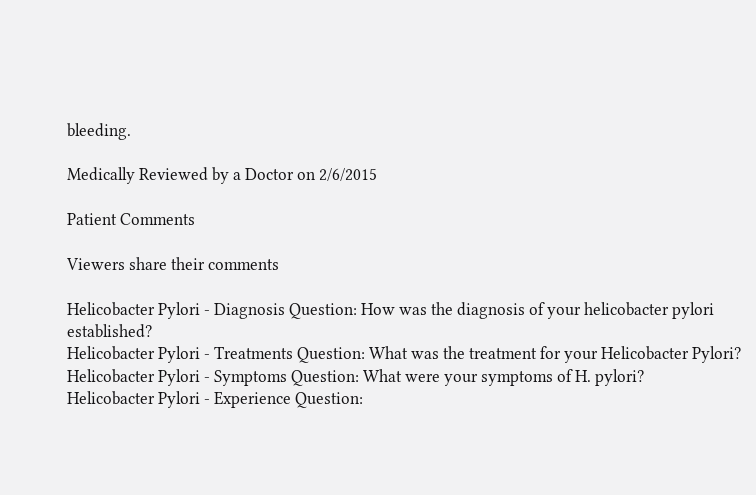bleeding.

Medically Reviewed by a Doctor on 2/6/2015

Patient Comments

Viewers share their comments

Helicobacter Pylori - Diagnosis Question: How was the diagnosis of your helicobacter pylori established?
Helicobacter Pylori - Treatments Question: What was the treatment for your Helicobacter Pylori?
Helicobacter Pylori - Symptoms Question: What were your symptoms of H. pylori?
Helicobacter Pylori - Experience Question: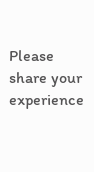Please share your experience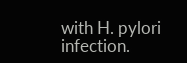with H. pylori infection.